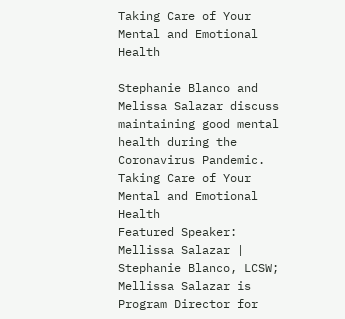Taking Care of Your Mental and Emotional Health

Stephanie Blanco and Melissa Salazar discuss maintaining good mental health during the Coronavirus Pandemic.
Taking Care of Your Mental and Emotional Health
Featured Speaker:
Mellissa Salazar | Stephanie Blanco, LCSW;
Mellissa Salazar is Program Director for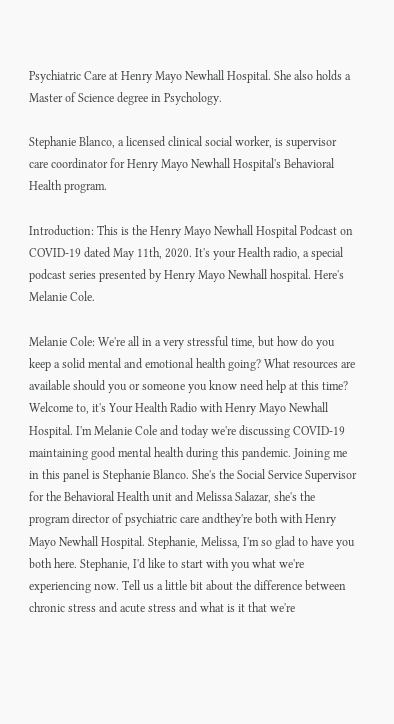Psychiatric Care at Henry Mayo Newhall Hospital. She also holds a Master of Science degree in Psychology.

Stephanie Blanco, a licensed clinical social worker, is supervisor care coordinator for Henry Mayo Newhall Hospital's Behavioral Health program.

Introduction: This is the Henry Mayo Newhall Hospital Podcast on COVID-19 dated May 11th, 2020. It's your Health radio, a special podcast series presented by Henry Mayo Newhall hospital. Here's Melanie Cole.

Melanie Cole: We're all in a very stressful time, but how do you keep a solid mental and emotional health going? What resources are available should you or someone you know need help at this time? Welcome to, it's Your Health Radio with Henry Mayo Newhall Hospital. I'm Melanie Cole and today we're discussing COVID-19 maintaining good mental health during this pandemic. Joining me in this panel is Stephanie Blanco. She's the Social Service Supervisor for the Behavioral Health unit and Melissa Salazar, she's the program director of psychiatric care andthey're both with Henry Mayo Newhall Hospital. Stephanie, Melissa, I'm so glad to have you both here. Stephanie, I'd like to start with you what we're experiencing now. Tell us a little bit about the difference between chronic stress and acute stress and what is it that we're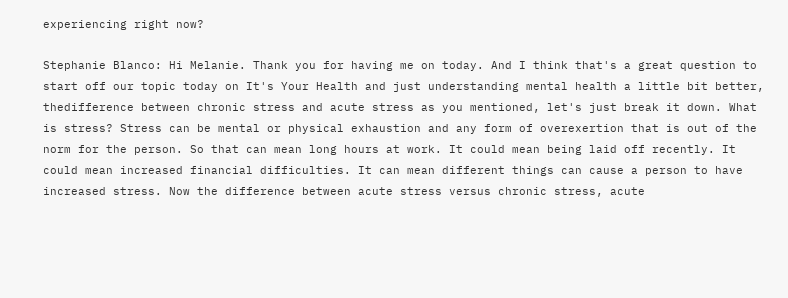experiencing right now?

Stephanie Blanco: Hi Melanie. Thank you for having me on today. And I think that's a great question to start off our topic today on It's Your Health and just understanding mental health a little bit better, thedifference between chronic stress and acute stress as you mentioned, let's just break it down. What is stress? Stress can be mental or physical exhaustion and any form of overexertion that is out of the norm for the person. So that can mean long hours at work. It could mean being laid off recently. It could mean increased financial difficulties. It can mean different things can cause a person to have increased stress. Now the difference between acute stress versus chronic stress, acute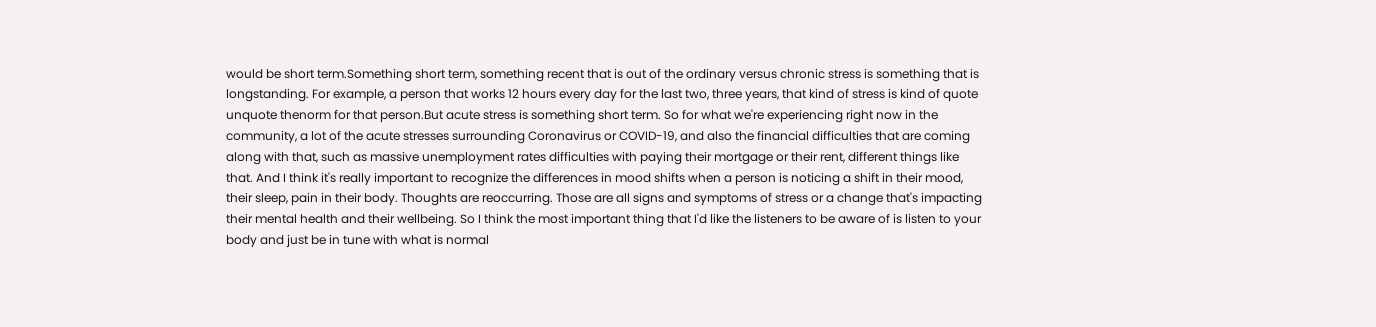would be short term.Something short term, something recent that is out of the ordinary versus chronic stress is something that is longstanding. For example, a person that works 12 hours every day for the last two, three years, that kind of stress is kind of quote unquote thenorm for that person.But acute stress is something short term. So for what we're experiencing right now in the community, a lot of the acute stresses surrounding Coronavirus or COVID-19, and also the financial difficulties that are coming along with that, such as massive unemployment rates difficulties with paying their mortgage or their rent, different things like that. And I think it's really important to recognize the differences in mood shifts when a person is noticing a shift in their mood, their sleep, pain in their body. Thoughts are reoccurring. Those are all signs and symptoms of stress or a change that's impacting their mental health and their wellbeing. So I think the most important thing that I'd like the listeners to be aware of is listen to your body and just be in tune with what is normal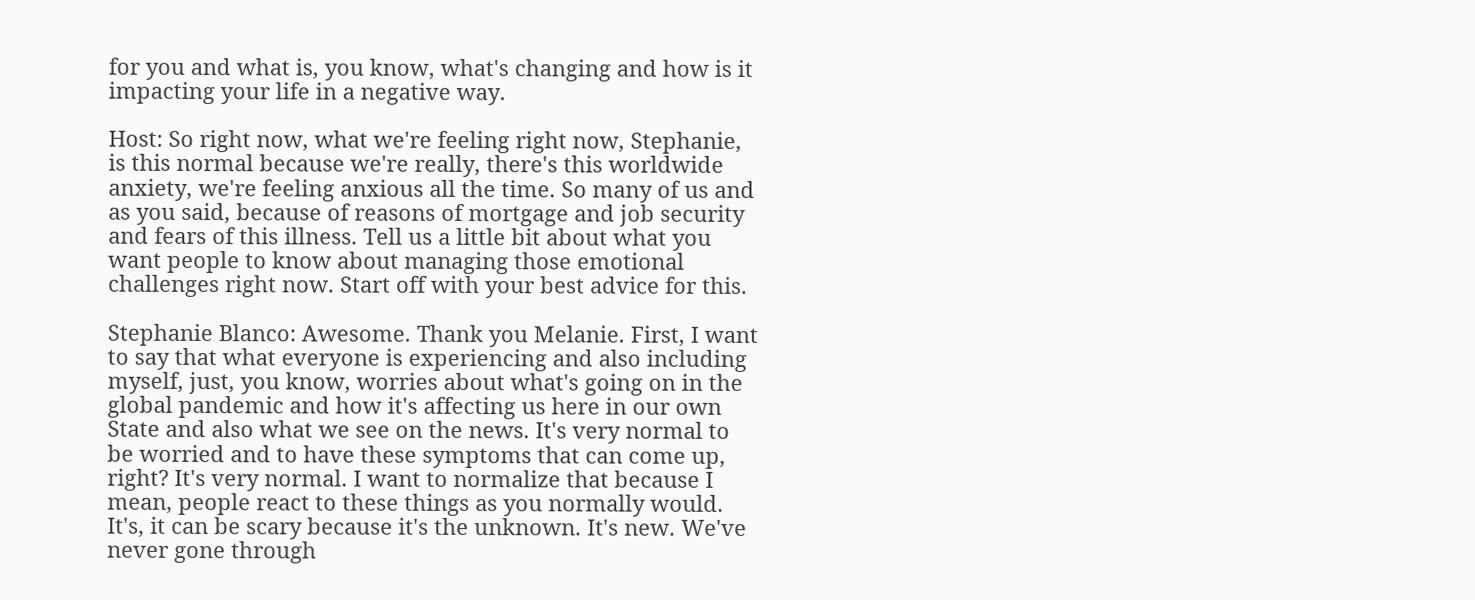for you and what is, you know, what's changing and how is it impacting your life in a negative way.

Host: So right now, what we're feeling right now, Stephanie, is this normal because we're really, there's this worldwide anxiety, we're feeling anxious all the time. So many of us and as you said, because of reasons of mortgage and job security and fears of this illness. Tell us a little bit about what you want people to know about managing those emotional challenges right now. Start off with your best advice for this.

Stephanie Blanco: Awesome. Thank you Melanie. First, I want to say that what everyone is experiencing and also including myself, just, you know, worries about what's going on in the global pandemic and how it's affecting us here in our own State and also what we see on the news. It's very normal to be worried and to have these symptoms that can come up, right? It's very normal. I want to normalize that because I mean, people react to these things as you normally would. It's, it can be scary because it's the unknown. It's new. We've never gone through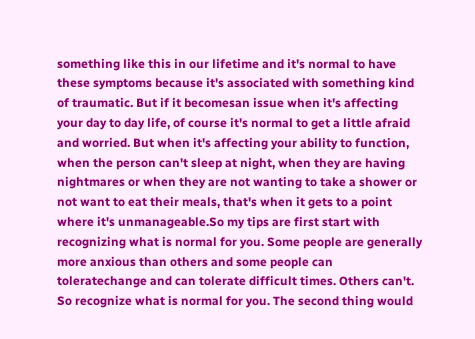something like this in our lifetime and it's normal to have these symptoms because it's associated with something kind of traumatic. But if it becomesan issue when it's affecting your day to day life, of course it's normal to get a little afraid and worried. But when it's affecting your ability to function, when the person can't sleep at night, when they are having nightmares or when they are not wanting to take a shower or not want to eat their meals, that's when it gets to a point where it's unmanageable.So my tips are first start with recognizing what is normal for you. Some people are generally more anxious than others and some people can toleratechange and can tolerate difficult times. Others can't. So recognize what is normal for you. The second thing would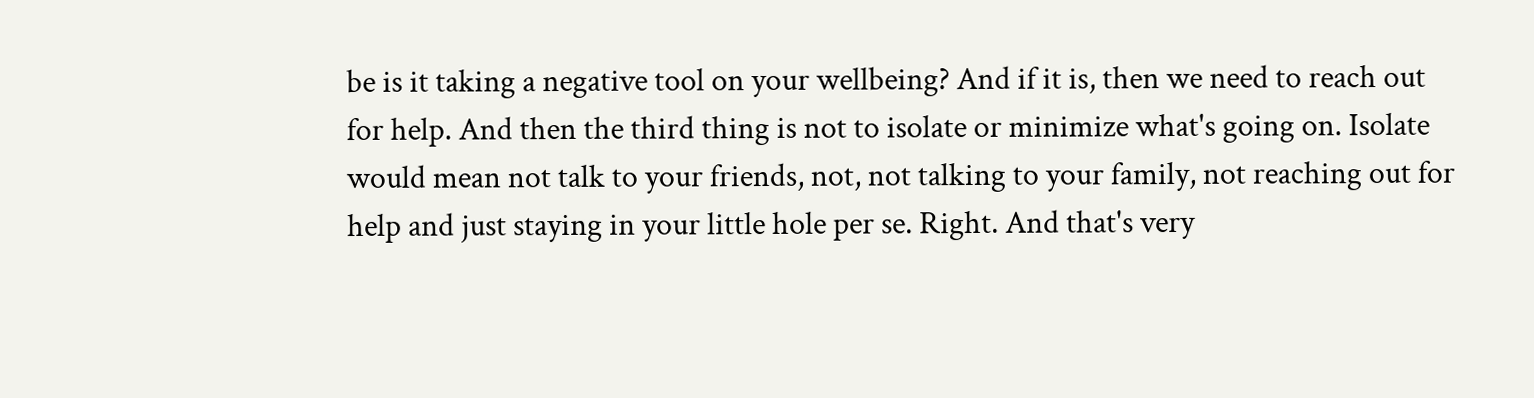be is it taking a negative tool on your wellbeing? And if it is, then we need to reach out for help. And then the third thing is not to isolate or minimize what's going on. Isolate would mean not talk to your friends, not, not talking to your family, not reaching out for help and just staying in your little hole per se. Right. And that's very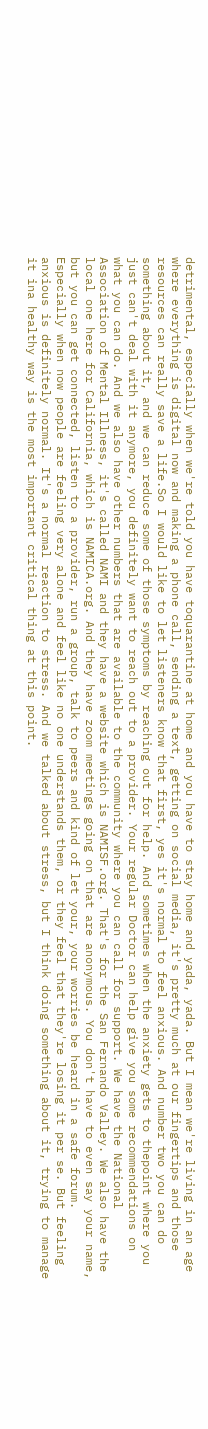detrimental, especially when we're told you have toquarantine at home and you have to stay home and yada, yada. But I mean we're living in an age where everything is digital now and making a phone call, sending a text, getting on social media, it's pretty much at our fingertips and those resources can really save a life.So I would like to let listeners know that first, yes it's normal to feel anxious. And number two you can do something about it, and we can reduce some of those symptoms by reaching out for help. And sometimes when the anxiety gets to thepoint where you just can't deal with it anymore, you definitely want to reach out to a provider. Your regular Doctor can help give you some recommendations on what you can do. And we also have other numbers that are available to the community where you can call for support. We have the National Association of Mental Illness, it's called NAMI and they have a website which is NAMISF.org. That's for the San Fernando Valley. We also have the local one here for California, which is NAMICA.org. And they have zoom meetings going on that are anonymous. You don't have to even say your name, but you can get connected, listen to a provider, run a group, talk to peers and kind of let your, your worries be heard in a safe forum. Especially when now people are feeling very alone and feel like no one understands them, or they feel that they're losing it per se. But feeling anxious is definitely normal. It's a normal reaction to stress. And we talked about stress, but I think doing something about it, trying to manage it ina healthy way is the most important critical thing at this point.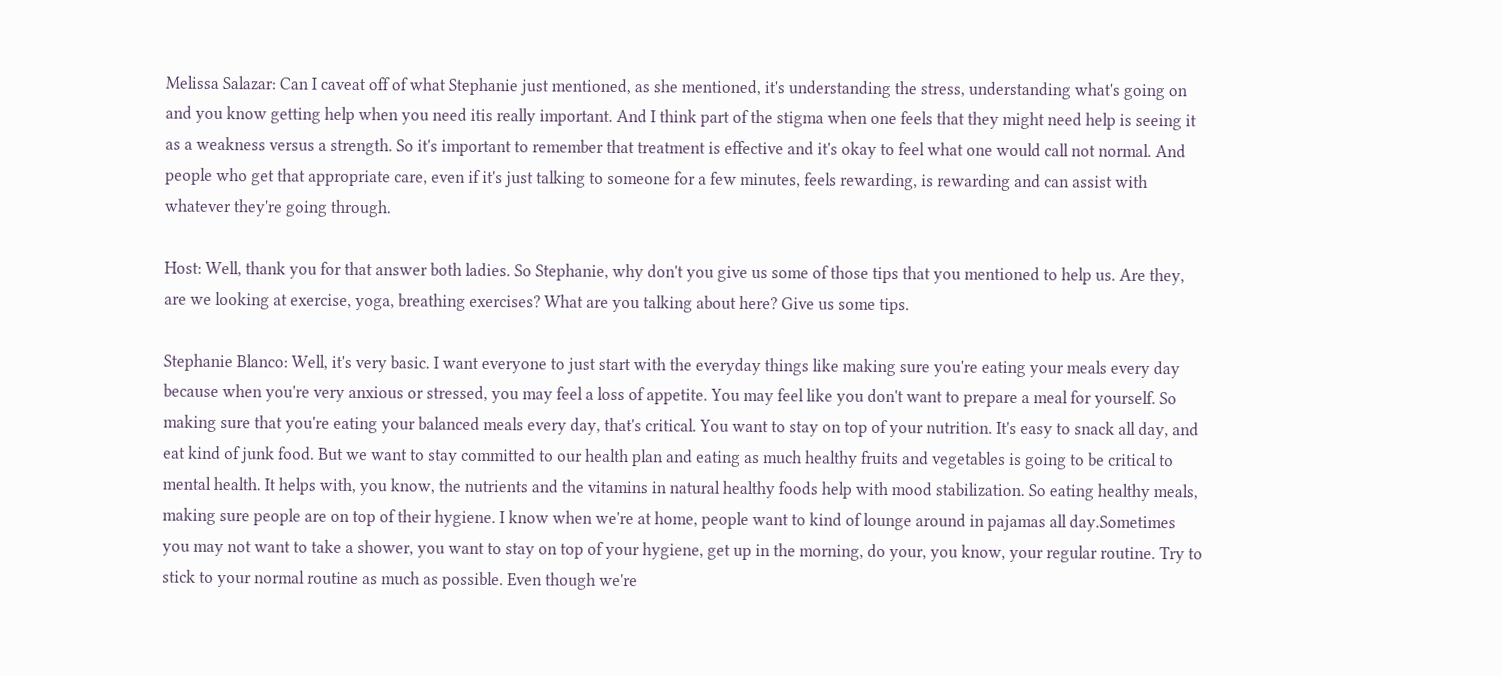Melissa Salazar: Can I caveat off of what Stephanie just mentioned, as she mentioned, it's understanding the stress, understanding what's going on and you know getting help when you need itis really important. And I think part of the stigma when one feels that they might need help is seeing it as a weakness versus a strength. So it's important to remember that treatment is effective and it's okay to feel what one would call not normal. And people who get that appropriate care, even if it's just talking to someone for a few minutes, feels rewarding, is rewarding and can assist with whatever they're going through.

Host: Well, thank you for that answer both ladies. So Stephanie, why don't you give us some of those tips that you mentioned to help us. Are they, are we looking at exercise, yoga, breathing exercises? What are you talking about here? Give us some tips.

Stephanie Blanco: Well, it's very basic. I want everyone to just start with the everyday things like making sure you're eating your meals every day because when you're very anxious or stressed, you may feel a loss of appetite. You may feel like you don't want to prepare a meal for yourself. So making sure that you're eating your balanced meals every day, that's critical. You want to stay on top of your nutrition. It's easy to snack all day, and eat kind of junk food. But we want to stay committed to our health plan and eating as much healthy fruits and vegetables is going to be critical to mental health. It helps with, you know, the nutrients and the vitamins in natural healthy foods help with mood stabilization. So eating healthy meals, making sure people are on top of their hygiene. I know when we're at home, people want to kind of lounge around in pajamas all day.Sometimes you may not want to take a shower, you want to stay on top of your hygiene, get up in the morning, do your, you know, your regular routine. Try to stick to your normal routine as much as possible. Even though we're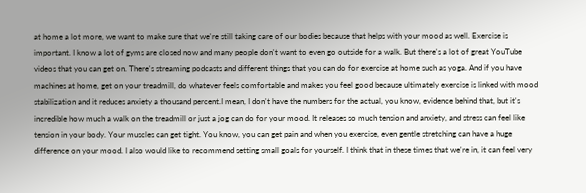at home a lot more, we want to make sure that we're still taking care of our bodies because that helps with your mood as well. Exercise is important. I know a lot of gyms are closed now and many people don't want to even go outside for a walk. But there's a lot of great YouTube videos that you can get on. There's streaming podcasts and different things that you can do for exercise at home such as yoga. And if you have machines at home, get on your treadmill, do whatever feels comfortable and makes you feel good because ultimately exercise is linked with mood stabilization and it reduces anxiety a thousand percent.I mean, I don't have the numbers for the actual, you know, evidence behind that, but it's incredible how much a walk on the treadmill or just a jog can do for your mood. It releases so much tension and anxiety, and stress can feel like tension in your body. Your muscles can get tight. You know, you can get pain and when you exercise, even gentle stretching can have a huge difference on your mood. I also would like to recommend setting small goals for yourself. I think that in these times that we're in, it can feel very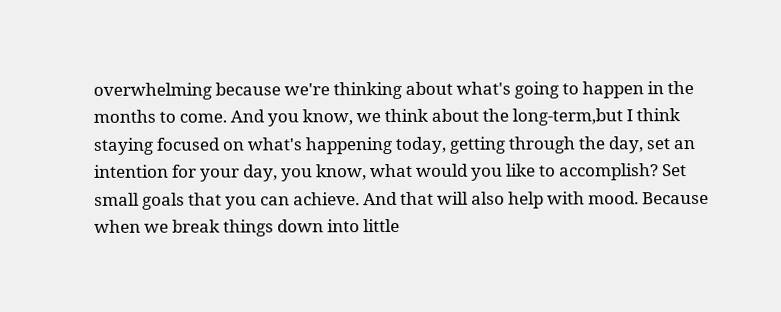overwhelming because we're thinking about what's going to happen in the months to come. And you know, we think about the long-term,but I think staying focused on what's happening today, getting through the day, set an intention for your day, you know, what would you like to accomplish? Set small goals that you can achieve. And that will also help with mood. Because when we break things down into little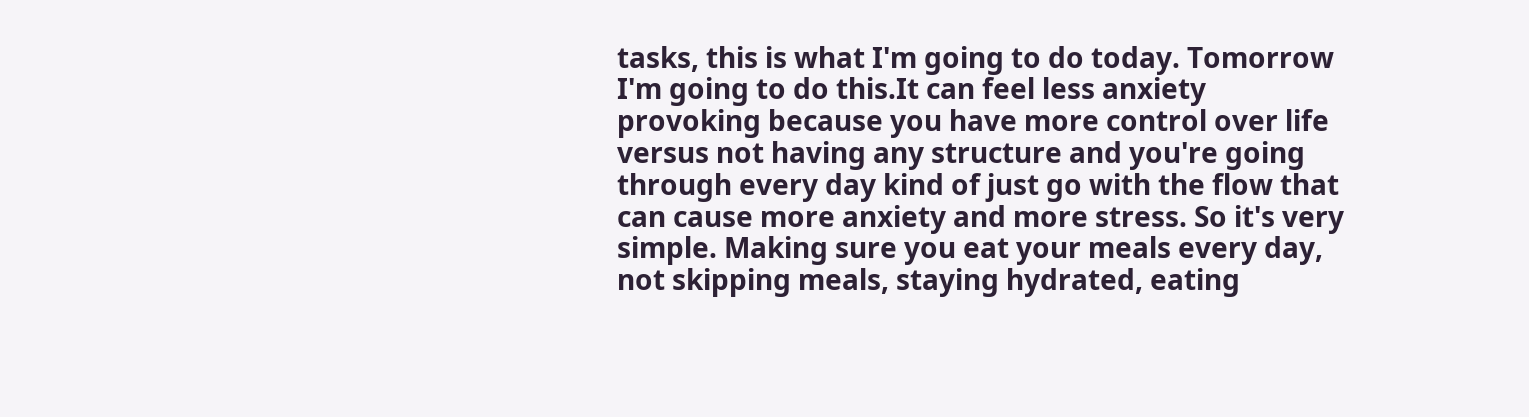tasks, this is what I'm going to do today. Tomorrow I'm going to do this.It can feel less anxiety provoking because you have more control over life versus not having any structure and you're going through every day kind of just go with the flow that can cause more anxiety and more stress. So it's very simple. Making sure you eat your meals every day, not skipping meals, staying hydrated, eating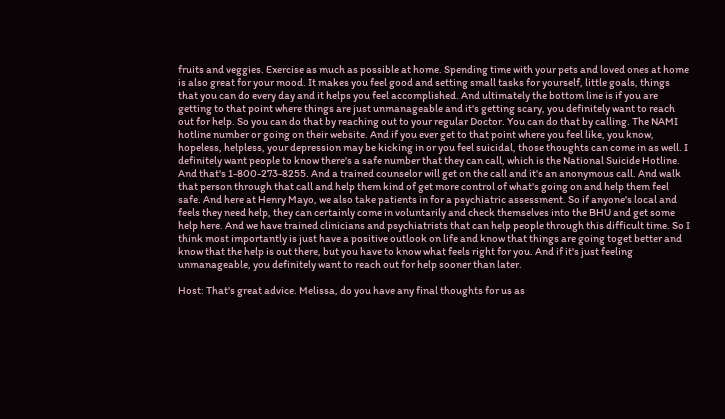fruits and veggies. Exercise as much as possible at home. Spending time with your pets and loved ones at home is also great for your mood. It makes you feel good and setting small tasks for yourself, little goals, things that you can do every day and it helps you feel accomplished. And ultimately the bottom line is if you are getting to that point where things are just unmanageable and it's getting scary, you definitely want to reach out for help. So you can do that by reaching out to your regular Doctor. You can do that by calling. The NAMI hotline number or going on their website. And if you ever get to that point where you feel like, you know, hopeless, helpless, your depression may be kicking in or you feel suicidal, those thoughts can come in as well. I definitely want people to know there's a safe number that they can call, which is the National Suicide Hotline. And that's 1-800-273-8255. And a trained counselor will get on the call and it's an anonymous call. And walk that person through that call and help them kind of get more control of what's going on and help them feel safe. And here at Henry Mayo, we also take patients in for a psychiatric assessment. So if anyone's local and feels they need help, they can certainly come in voluntarily and check themselves into the BHU and get some help here. And we have trained clinicians and psychiatrists that can help people through this difficult time. So I think most importantly is just have a positive outlook on life and know that things are going toget better and know that the help is out there, but you have to know what feels right for you. And if it's just feeling unmanageable, you definitely want to reach out for help sooner than later.

Host: That's great advice. Melissa, do you have any final thoughts for us as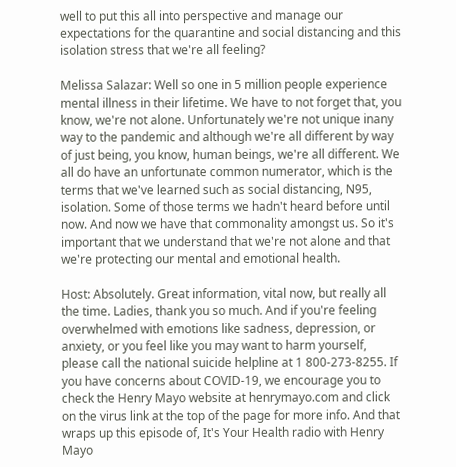well to put this all into perspective and manage our expectations for the quarantine and social distancing and this isolation stress that we're all feeling?

Melissa Salazar: Well so one in 5 million people experience mental illness in their lifetime. We have to not forget that, you know, we're not alone. Unfortunately we're not unique inany way to the pandemic and although we're all different by way of just being, you know, human beings, we're all different. We all do have an unfortunate common numerator, which is the terms that we've learned such as social distancing, N95, isolation. Some of those terms we hadn't heard before until now. And now we have that commonality amongst us. So it's important that we understand that we're not alone and that we're protecting our mental and emotional health.

Host: Absolutely. Great information, vital now, but really all the time. Ladies, thank you so much. And if you're feeling overwhelmed with emotions like sadness, depression, or anxiety, or you feel like you may want to harm yourself, please call the national suicide helpline at 1 800-273-8255. If you have concerns about COVID-19, we encourage you to check the Henry Mayo website at henrymayo.com and click on the virus link at the top of the page for more info. And that wraps up this episode of, It's Your Health radio with Henry Mayo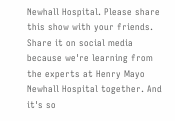Newhall Hospital. Please share this show with your friends. Share it on social media because we're learning from the experts at Henry Mayo Newhall Hospital together. And it's so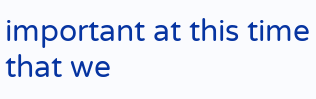important at this time that we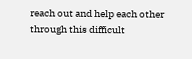reach out and help each other through this difficult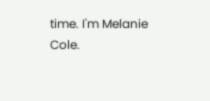time. I'm Melanie Cole.